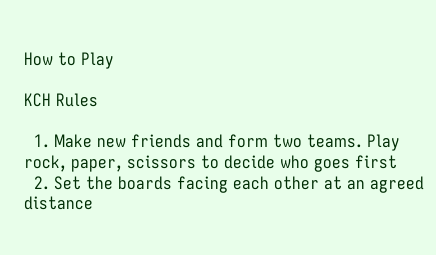How to Play

KCH Rules

  1. Make new friends and form two teams. Play rock, paper, scissors to decide who goes first
  2. Set the boards facing each other at an agreed distance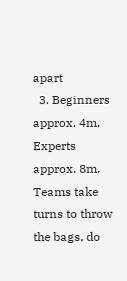apart
  3. Beginners approx. 4m, Experts approx. 8m. Teams take turns to throw the bags, do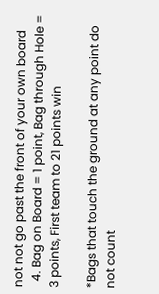not not go past the front of your own board
  4. Bag on Board = 1 point, Bag through Hole = 3 points, First team to 21 points win

*Bags that touch the ground at any point do not count